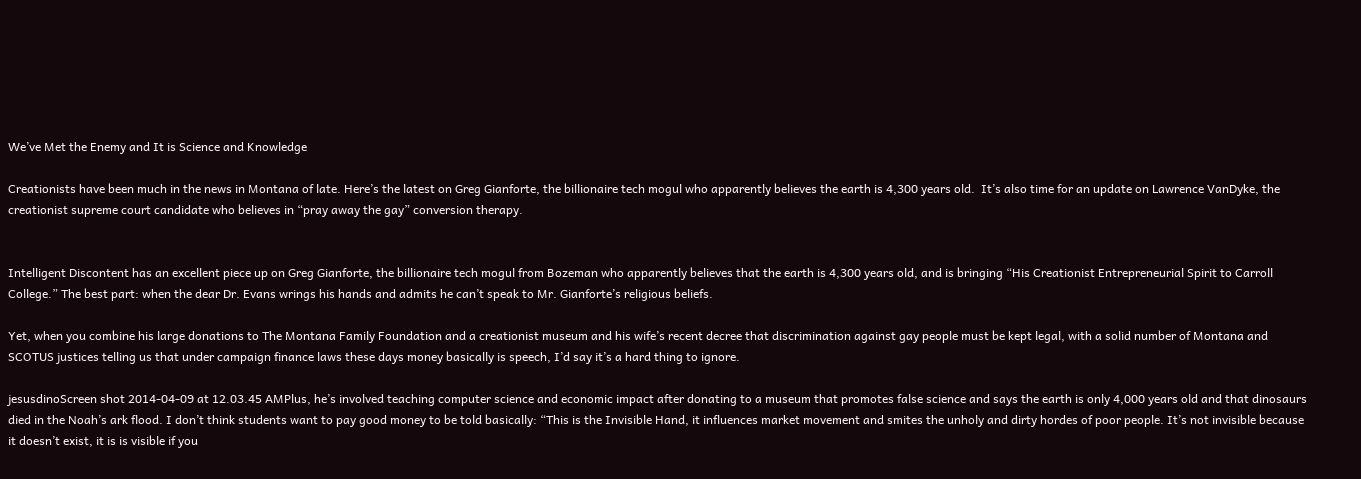We’ve Met the Enemy and It is Science and Knowledge

Creationists have been much in the news in Montana of late. Here’s the latest on Greg Gianforte, the billionaire tech mogul who apparently believes the earth is 4,300 years old.  It’s also time for an update on Lawrence VanDyke, the creationist supreme court candidate who believes in “pray away the gay” conversion therapy.


Intelligent Discontent has an excellent piece up on Greg Gianforte, the billionaire tech mogul from Bozeman who apparently believes that the earth is 4,300 years old, and is bringing “His Creationist Entrepreneurial Spirit to Carroll College.” The best part: when the dear Dr. Evans wrings his hands and admits he can’t speak to Mr. Gianforte’s religious beliefs.

Yet, when you combine his large donations to The Montana Family Foundation and a creationist museum and his wife’s recent decree that discrimination against gay people must be kept legal, with a solid number of Montana and SCOTUS justices telling us that under campaign finance laws these days money basically is speech, I’d say it’s a hard thing to ignore.

jesusdinoScreen shot 2014-04-09 at 12.03.45 AMPlus, he’s involved teaching computer science and economic impact after donating to a museum that promotes false science and says the earth is only 4,000 years old and that dinosaurs died in the Noah’s ark flood. I don’t think students want to pay good money to be told basically: “This is the Invisible Hand, it influences market movement and smites the unholy and dirty hordes of poor people. It’s not invisible because it doesn’t exist, it is is visible if you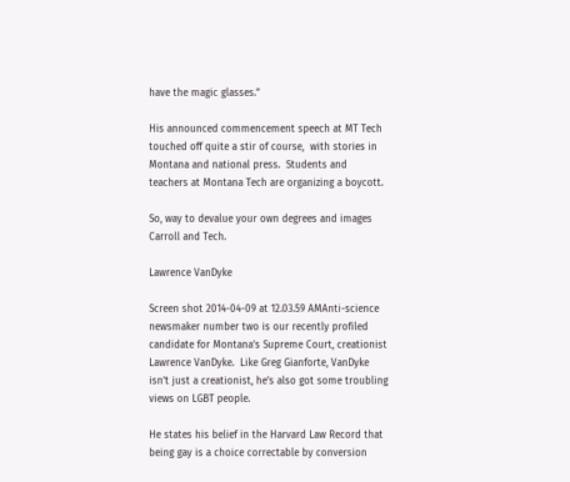have the magic glasses.”

His announced commencement speech at MT Tech touched off quite a stir of course,  with stories in Montana and national press.  Students and teachers at Montana Tech are organizing a boycott.

So, way to devalue your own degrees and images Carroll and Tech.

Lawrence VanDyke

Screen shot 2014-04-09 at 12.03.59 AMAnti-science newsmaker number two is our recently profiled candidate for Montana’s Supreme Court, creationist Lawrence VanDyke.  Like Greg Gianforte, VanDyke isn’t just a creationist, he’s also got some troubling views on LGBT people.

He states his belief in the Harvard Law Record that being gay is a choice correctable by conversion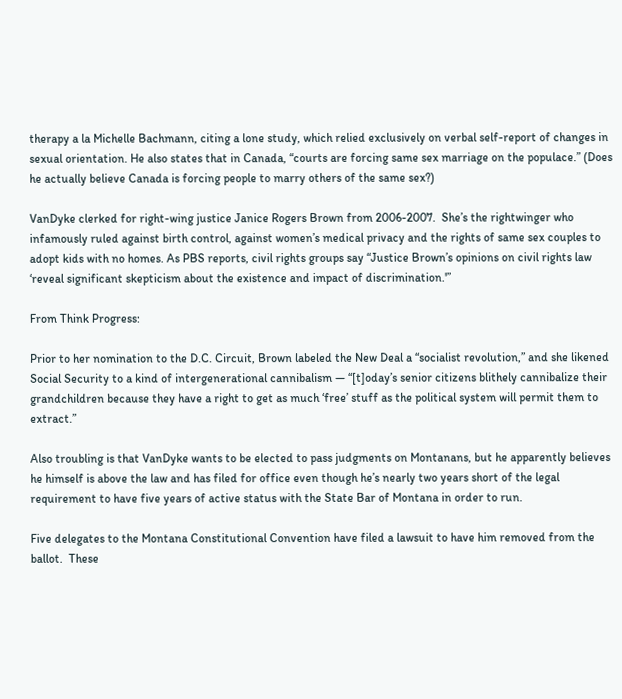therapy a la Michelle Bachmann, citing a lone study, which relied exclusively on verbal self-report of changes in sexual orientation. He also states that in Canada, “courts are forcing same sex marriage on the populace.” (Does he actually believe Canada is forcing people to marry others of the same sex?)

VanDyke clerked for right-wing justice Janice Rogers Brown from 2006-2007.  She’s the rightwinger who infamously ruled against birth control, against women’s medical privacy and the rights of same sex couples to adopt kids with no homes. As PBS reports, civil rights groups say “Justice Brown’s opinions on civil rights law ‘reveal significant skepticism about the existence and impact of discrimination.'”

From Think Progress:

Prior to her nomination to the D.C. Circuit, Brown labeled the New Deal a “socialist revolution,” and she likened Social Security to a kind of intergenerational cannibalism — “[t]oday’s senior citizens blithely cannibalize their grandchildren because they have a right to get as much ‘free’ stuff as the political system will permit them to extract.”

Also troubling is that VanDyke wants to be elected to pass judgments on Montanans, but he apparently believes he himself is above the law and has filed for office even though he’s nearly two years short of the legal requirement to have five years of active status with the State Bar of Montana in order to run.

Five delegates to the Montana Constitutional Convention have filed a lawsuit to have him removed from the ballot.  These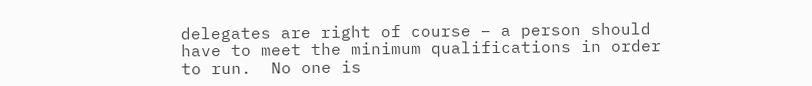delegates are right of course – a person should have to meet the minimum qualifications in order to run.  No one is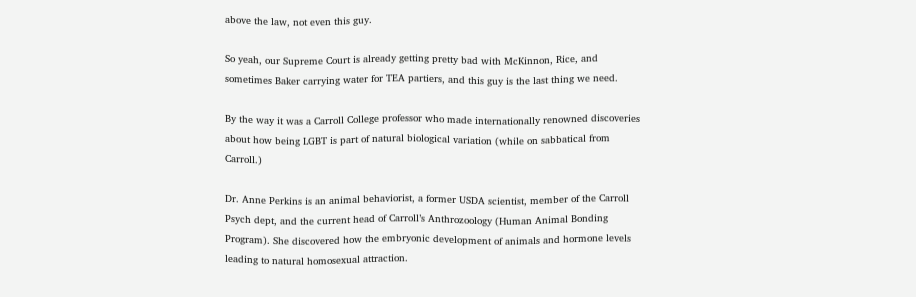above the law, not even this guy.

So yeah, our Supreme Court is already getting pretty bad with McKinnon, Rice, and sometimes Baker carrying water for TEA partiers, and this guy is the last thing we need.

By the way it was a Carroll College professor who made internationally renowned discoveries about how being LGBT is part of natural biological variation (while on sabbatical from Carroll.)

Dr. Anne Perkins is an animal behaviorist, a former USDA scientist, member of the Carroll Psych dept, and the current head of Carroll’s Anthrozoology (Human Animal Bonding Program). She discovered how the embryonic development of animals and hormone levels leading to natural homosexual attraction.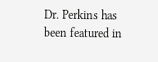Dr. Perkins has been featured in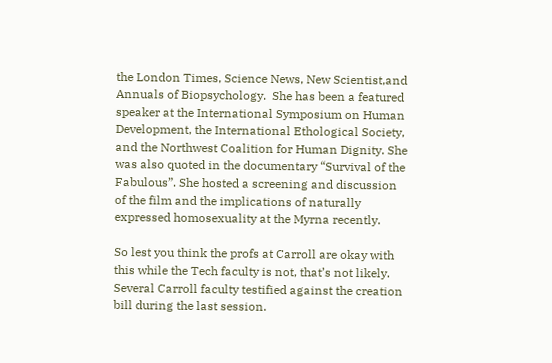the London Times, Science News, New Scientist,and Annuals of Biopsychology.  She has been a featured speaker at the International Symposium on Human Development, the International Ethological Society, and the Northwest Coalition for Human Dignity. She was also quoted in the documentary “Survival of the Fabulous”. She hosted a screening and discussion of the film and the implications of naturally expressed homosexuality at the Myrna recently.

So lest you think the profs at Carroll are okay with this while the Tech faculty is not, that’s not likely.  Several Carroll faculty testified against the creation bill during the last session.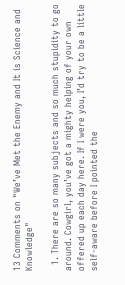13 Comments on "We’ve Met the Enemy and It is Science and Knowledge"

  1. There are so many subjects and so much stupidity to go around. Cowgirl, you’ve got a mighty helping of your own offered up each day here. If I were you, I’d try to be a little self-aware before I pointed the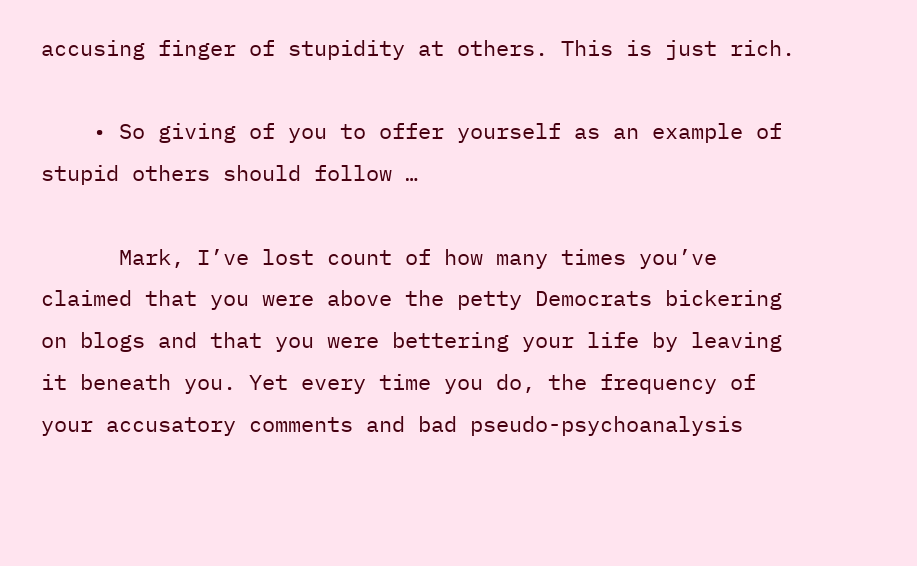accusing finger of stupidity at others. This is just rich.

    • So giving of you to offer yourself as an example of stupid others should follow …

      Mark, I’ve lost count of how many times you’ve claimed that you were above the petty Democrats bickering on blogs and that you were bettering your life by leaving it beneath you. Yet every time you do, the frequency of your accusatory comments and bad pseudo-psychoanalysis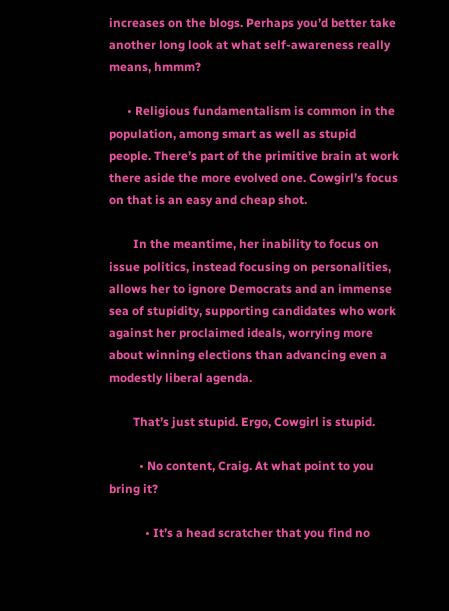increases on the blogs. Perhaps you’d better take another long look at what self-awareness really means, hmmm?

      • Religious fundamentalism is common in the population, among smart as well as stupid people. There’s part of the primitive brain at work there aside the more evolved one. Cowgirl’s focus on that is an easy and cheap shot.

        In the meantime, her inability to focus on issue politics, instead focusing on personalities, allows her to ignore Democrats and an immense sea of stupidity, supporting candidates who work against her proclaimed ideals, worrying more about winning elections than advancing even a modestly liberal agenda.

        That’s just stupid. Ergo, Cowgirl is stupid.

          • No content, Craig. At what point to you bring it?

            • It’s a head scratcher that you find no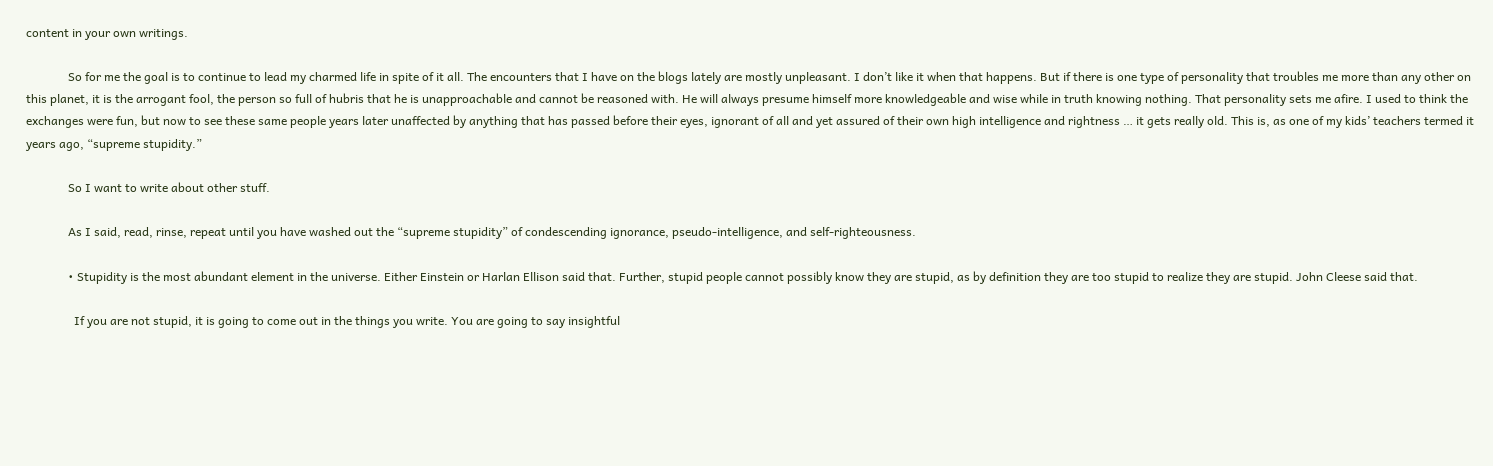content in your own writings.

              So for me the goal is to continue to lead my charmed life in spite of it all. The encounters that I have on the blogs lately are mostly unpleasant. I don’t like it when that happens. But if there is one type of personality that troubles me more than any other on this planet, it is the arrogant fool, the person so full of hubris that he is unapproachable and cannot be reasoned with. He will always presume himself more knowledgeable and wise while in truth knowing nothing. That personality sets me afire. I used to think the exchanges were fun, but now to see these same people years later unaffected by anything that has passed before their eyes, ignorant of all and yet assured of their own high intelligence and rightness … it gets really old. This is, as one of my kids’ teachers termed it years ago, “supreme stupidity.”

              So I want to write about other stuff.

              As I said, read, rinse, repeat until you have washed out the “supreme stupidity” of condescending ignorance, pseudo-intelligence, and self-righteousness.

              • Stupidity is the most abundant element in the universe. Either Einstein or Harlan Ellison said that. Further, stupid people cannot possibly know they are stupid, as by definition they are too stupid to realize they are stupid. John Cleese said that.

                If you are not stupid, it is going to come out in the things you write. You are going to say insightful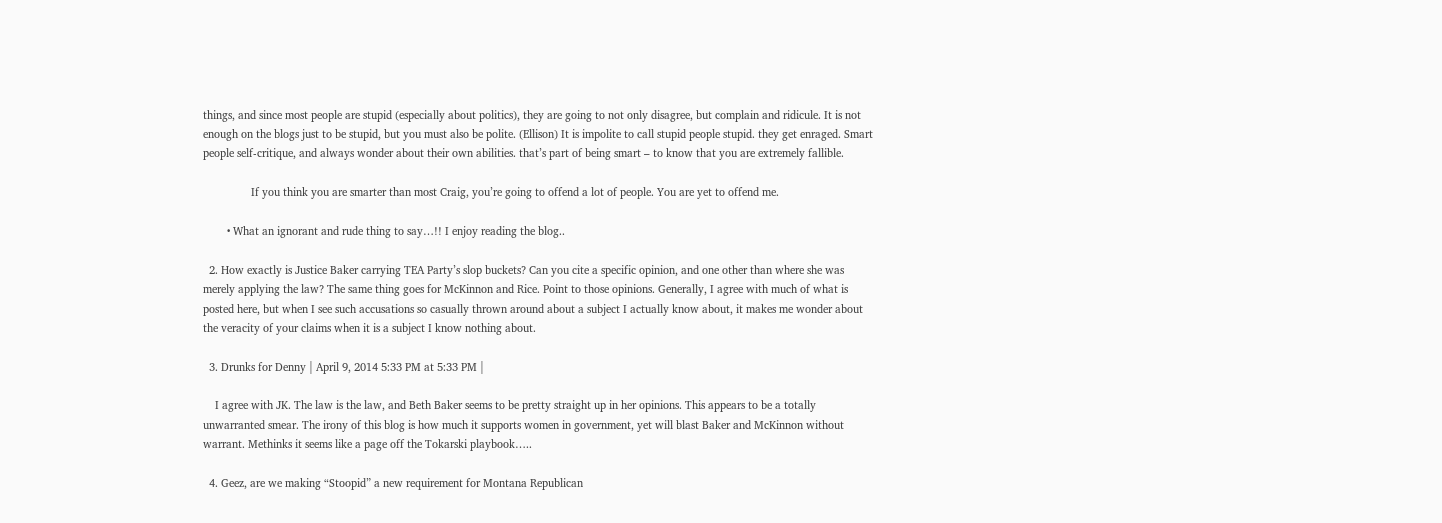things, and since most people are stupid (especially about politics), they are going to not only disagree, but complain and ridicule. It is not enough on the blogs just to be stupid, but you must also be polite. (Ellison) It is impolite to call stupid people stupid. they get enraged. Smart people self-critique, and always wonder about their own abilities. that’s part of being smart – to know that you are extremely fallible.

                If you think you are smarter than most Craig, you’re going to offend a lot of people. You are yet to offend me.

        • What an ignorant and rude thing to say…!! I enjoy reading the blog..

  2. How exactly is Justice Baker carrying TEA Party’s slop buckets? Can you cite a specific opinion, and one other than where she was merely applying the law? The same thing goes for McKinnon and Rice. Point to those opinions. Generally, I agree with much of what is posted here, but when I see such accusations so casually thrown around about a subject I actually know about, it makes me wonder about the veracity of your claims when it is a subject I know nothing about.

  3. Drunks for Denny | April 9, 2014 5:33 PM at 5:33 PM |

    I agree with JK. The law is the law, and Beth Baker seems to be pretty straight up in her opinions. This appears to be a totally unwarranted smear. The irony of this blog is how much it supports women in government, yet will blast Baker and McKinnon without warrant. Methinks it seems like a page off the Tokarski playbook…..

  4. Geez, are we making “Stoopid” a new requirement for Montana Republican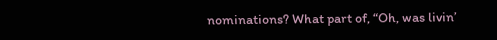nominations? What part of, “Oh, was livin’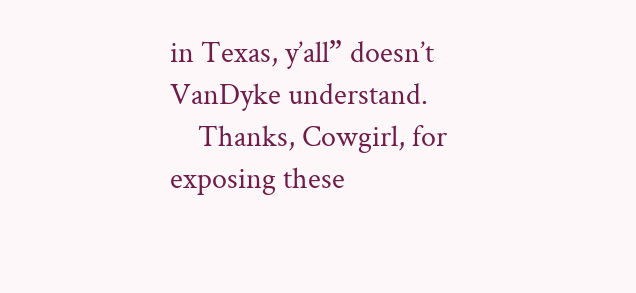in Texas, y’all” doesn’t VanDyke understand.
    Thanks, Cowgirl, for exposing these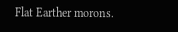Flat Earther morons.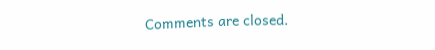Comments are closed.